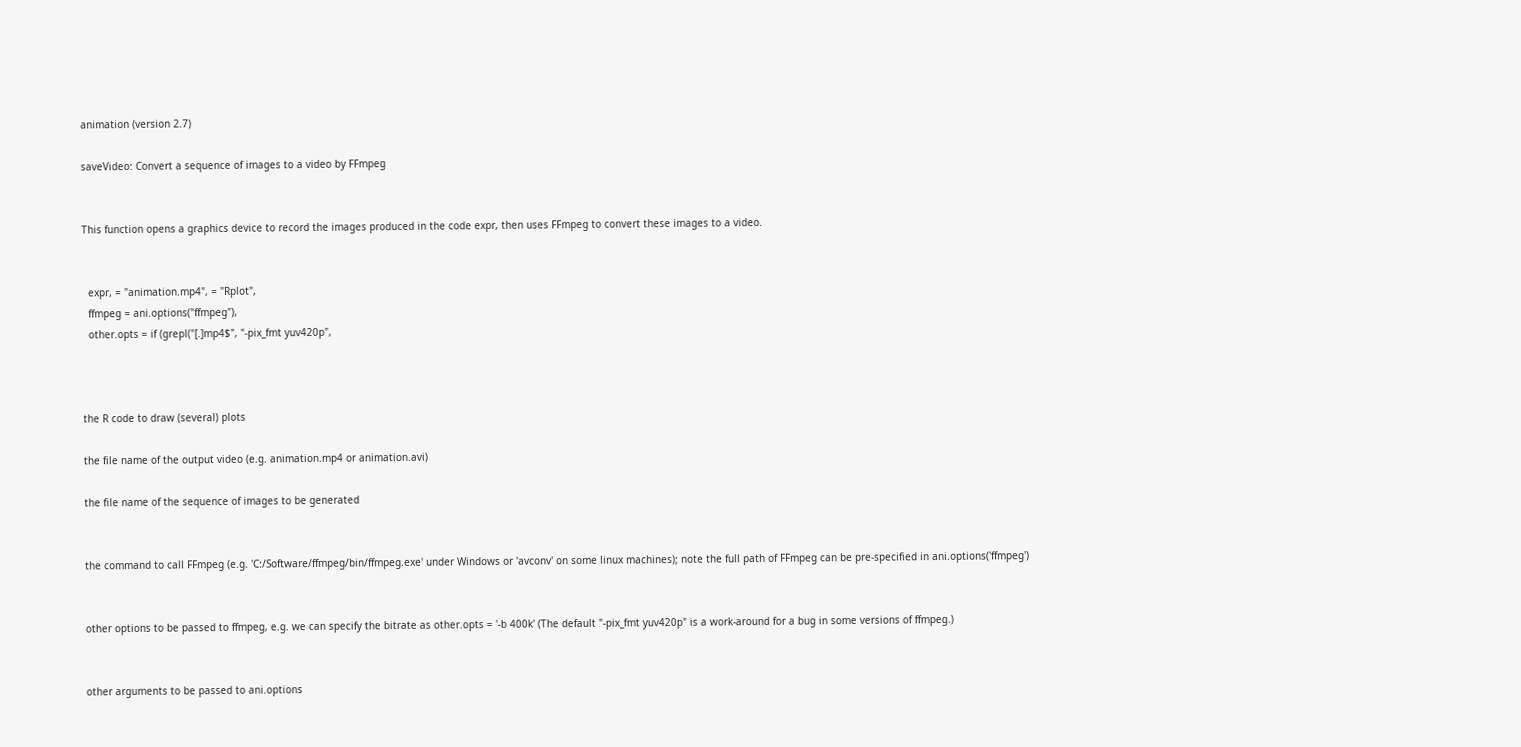animation (version 2.7)

saveVideo: Convert a sequence of images to a video by FFmpeg


This function opens a graphics device to record the images produced in the code expr, then uses FFmpeg to convert these images to a video.


  expr, = "animation.mp4", = "Rplot",
  ffmpeg = ani.options("ffmpeg"),
  other.opts = if (grepl("[.]mp4$", "-pix_fmt yuv420p",



the R code to draw (several) plots

the file name of the output video (e.g. animation.mp4 or animation.avi)

the file name of the sequence of images to be generated


the command to call FFmpeg (e.g. 'C:/Software/ffmpeg/bin/ffmpeg.exe' under Windows or 'avconv' on some linux machines); note the full path of FFmpeg can be pre-specified in ani.options('ffmpeg')


other options to be passed to ffmpeg, e.g. we can specify the bitrate as other.opts = '-b 400k' (The default "-pix_fmt yuv420p" is a work-around for a bug in some versions of ffmpeg.)


other arguments to be passed to ani.options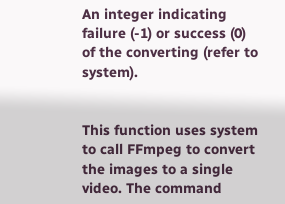An integer indicating failure (-1) or success (0) of the converting (refer to system).


This function uses system to call FFmpeg to convert the images to a single video. The command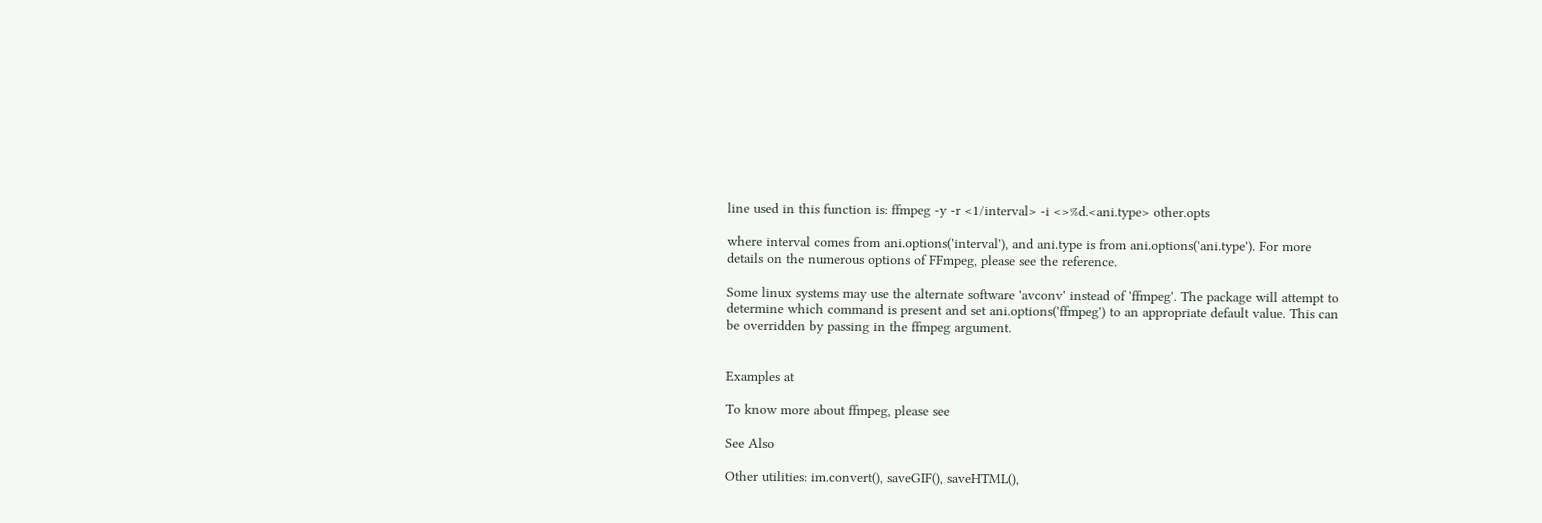line used in this function is: ffmpeg -y -r <1/interval> -i <>%d.<ani.type> other.opts

where interval comes from ani.options('interval'), and ani.type is from ani.options('ani.type'). For more details on the numerous options of FFmpeg, please see the reference.

Some linux systems may use the alternate software 'avconv' instead of 'ffmpeg'. The package will attempt to determine which command is present and set ani.options('ffmpeg') to an appropriate default value. This can be overridden by passing in the ffmpeg argument.


Examples at

To know more about ffmpeg, please see

See Also

Other utilities: im.convert(), saveGIF(), saveHTML(),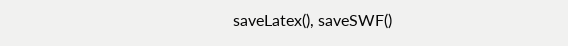saveLatex(), saveSWF()